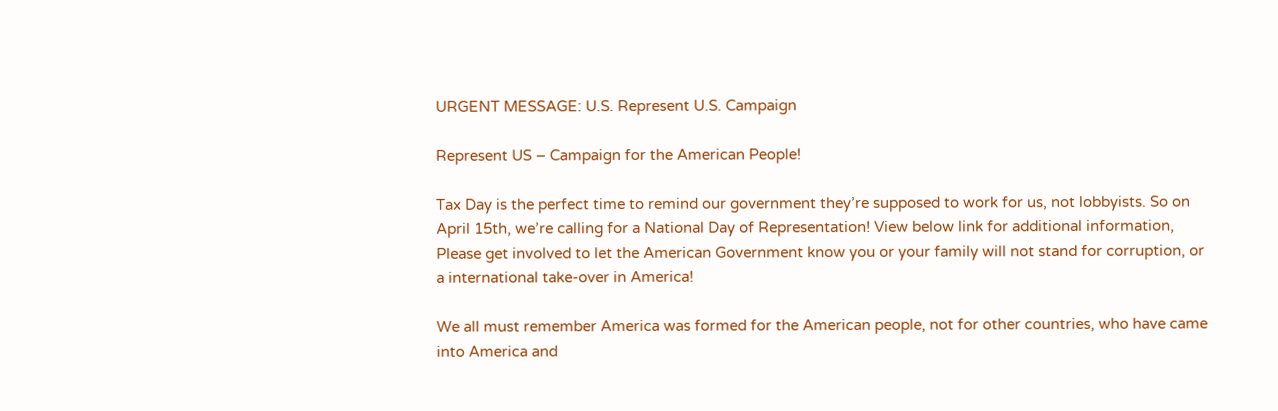URGENT MESSAGE: U.S. Represent U.S. Campaign

Represent US – Campaign for the American People!

Tax Day is the perfect time to remind our government they’re supposed to work for us, not lobbyists. So on April 15th, we’re calling for a National Day of Representation! View below link for additional information, Please get involved to let the American Government know you or your family will not stand for corruption, or a international take-over in America!

We all must remember America was formed for the American people, not for other countries, who have came into America and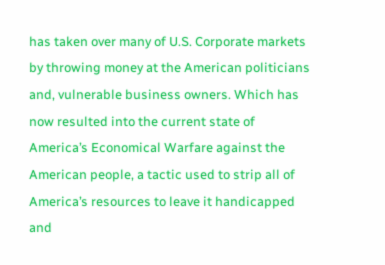has taken over many of U.S. Corporate markets by throwing money at the American politicians and, vulnerable business owners. Which has now resulted into the current state of America’s Economical Warfare against the American people, a tactic used to strip all of America’s resources to leave it handicapped and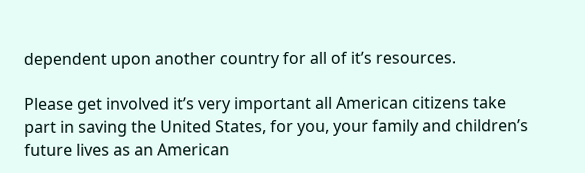dependent upon another country for all of it’s resources.

Please get involved it’s very important all American citizens take part in saving the United States, for you, your family and children’s future lives as an American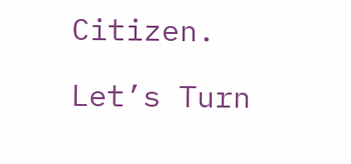Citizen.

Let’s Turn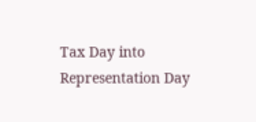Tax Day into Representation Day